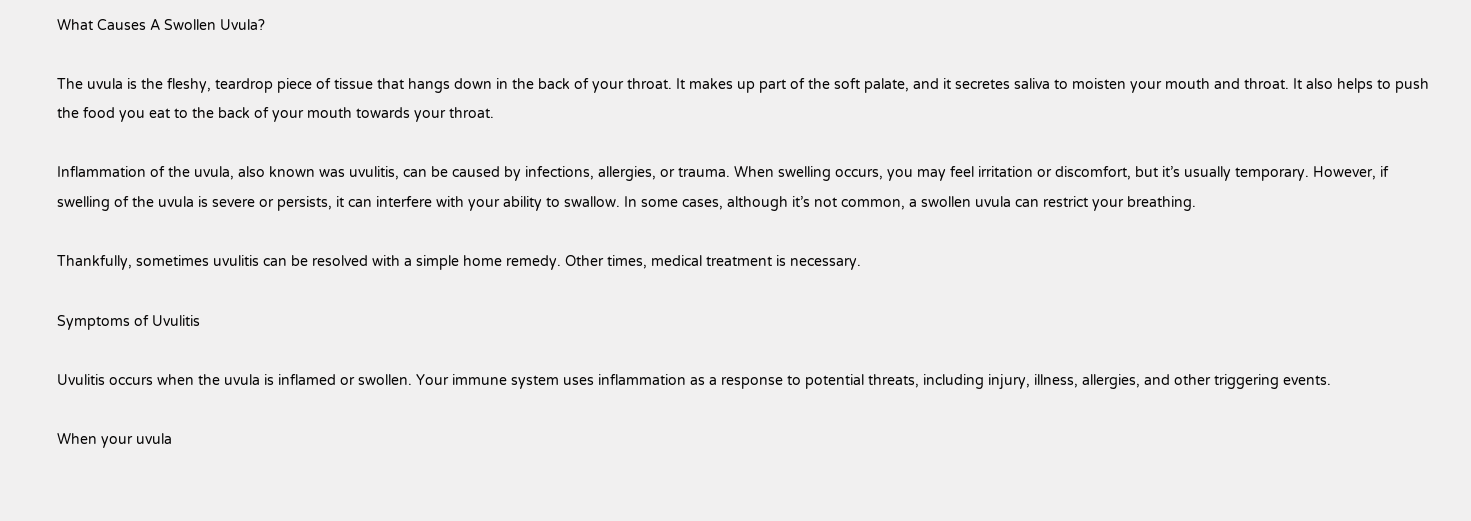What Causes A Swollen Uvula?

The uvula is the fleshy, teardrop piece of tissue that hangs down in the back of your throat. It makes up part of the soft palate, and it secretes saliva to moisten your mouth and throat. It also helps to push the food you eat to the back of your mouth towards your throat.

Inflammation of the uvula, also known was uvulitis, can be caused by infections, allergies, or trauma. When swelling occurs, you may feel irritation or discomfort, but it’s usually temporary. However, if swelling of the uvula is severe or persists, it can interfere with your ability to swallow. In some cases, although it’s not common, a swollen uvula can restrict your breathing.

Thankfully, sometimes uvulitis can be resolved with a simple home remedy. Other times, medical treatment is necessary.

Symptoms of Uvulitis

Uvulitis occurs when the uvula is inflamed or swollen. Your immune system uses inflammation as a response to potential threats, including injury, illness, allergies, and other triggering events.

When your uvula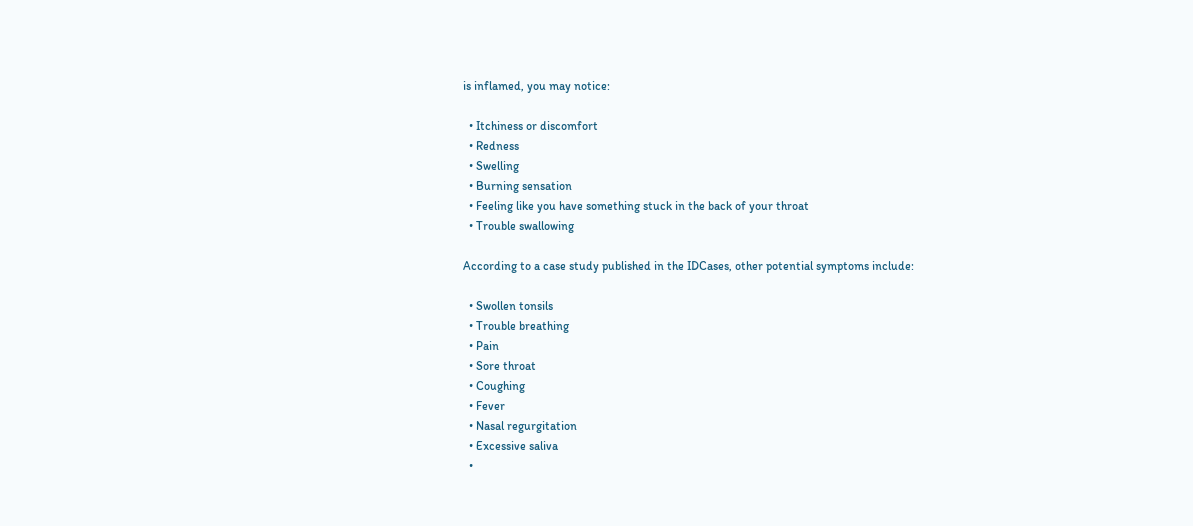is inflamed, you may notice:

  • Itchiness or discomfort
  • Redness
  • Swelling
  • Burning sensation
  • Feeling like you have something stuck in the back of your throat
  • Trouble swallowing

According to a case study published in the IDCases, other potential symptoms include:

  • Swollen tonsils
  • Trouble breathing
  • Pain
  • Sore throat
  • Coughing
  • Fever
  • Nasal regurgitation
  • Excessive saliva
  •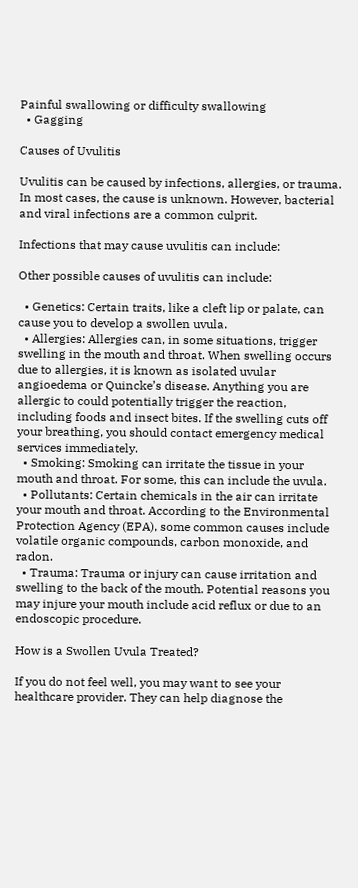Painful swallowing or difficulty swallowing
  • Gagging

Causes of Uvulitis

Uvulitis can be caused by infections, allergies, or trauma. In most cases, the cause is unknown. However, bacterial and viral infections are a common culprit.

Infections that may cause uvulitis can include:

Other possible causes of uvulitis can include:

  • Genetics: Certain traits, like a cleft lip or palate, can cause you to develop a swollen uvula.
  • Allergies: Allergies can, in some situations, trigger swelling in the mouth and throat. When swelling occurs due to allergies, it is known as isolated uvular angioedema or Quincke’s disease. Anything you are allergic to could potentially trigger the reaction, including foods and insect bites. If the swelling cuts off your breathing, you should contact emergency medical services immediately.
  • Smoking: Smoking can irritate the tissue in your mouth and throat. For some, this can include the uvula.
  • Pollutants: Certain chemicals in the air can irritate your mouth and throat. According to the Environmental Protection Agency (EPA), some common causes include volatile organic compounds, carbon monoxide, and radon.
  • Trauma: Trauma or injury can cause irritation and swelling to the back of the mouth. Potential reasons you may injure your mouth include acid reflux or due to an endoscopic procedure.

How is a Swollen Uvula Treated?

If you do not feel well, you may want to see your healthcare provider. They can help diagnose the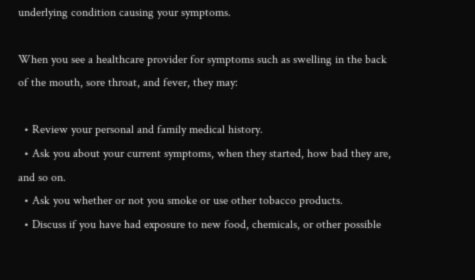underlying condition causing your symptoms.

When you see a healthcare provider for symptoms such as swelling in the back of the mouth, sore throat, and fever, they may:

  • Review your personal and family medical history.
  • Ask you about your current symptoms, when they started, how bad they are, and so on.
  • Ask you whether or not you smoke or use other tobacco products.
  • Discuss if you have had exposure to new food, chemicals, or other possible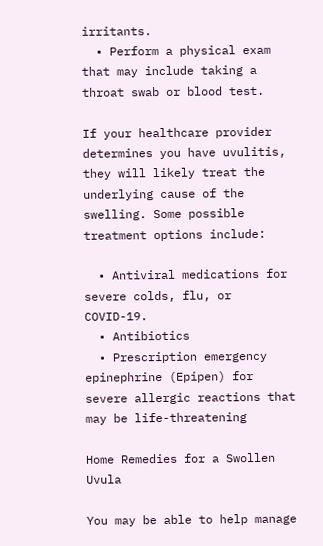irritants.
  • Perform a physical exam that may include taking a throat swab or blood test.

If your healthcare provider determines you have uvulitis, they will likely treat the underlying cause of the swelling. Some possible treatment options include:

  • Antiviral medications for severe colds, flu, or COVID-19.
  • Antibiotics
  • Prescription emergency epinephrine (Epipen) for severe allergic reactions that may be life-threatening

Home Remedies for a Swollen Uvula

You may be able to help manage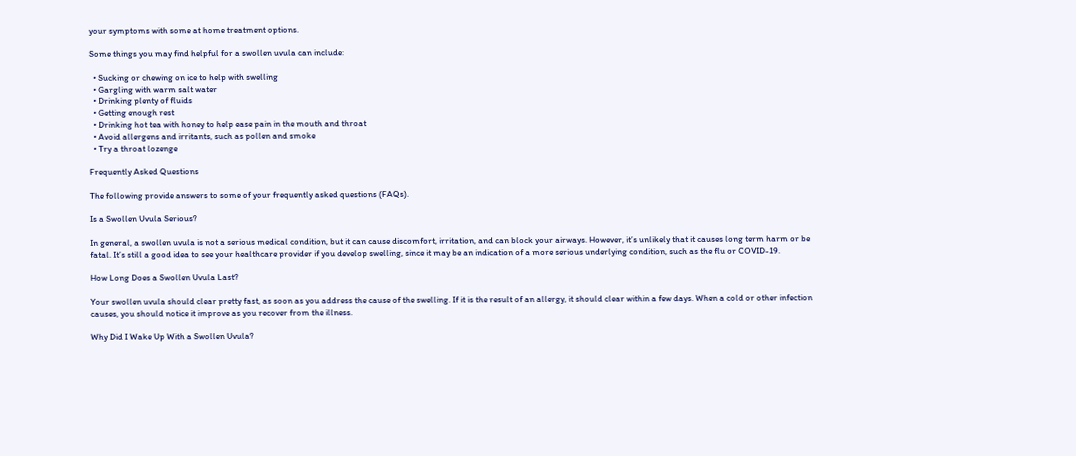your symptoms with some at home treatment options.

Some things you may find helpful for a swollen uvula can include:

  • Sucking or chewing on ice to help with swelling
  • Gargling with warm salt water
  • Drinking plenty of fluids
  • Getting enough rest
  • Drinking hot tea with honey to help ease pain in the mouth and throat
  • Avoid allergens and irritants, such as pollen and smoke
  • Try a throat lozenge

Frequently Asked Questions

The following provide answers to some of your frequently asked questions (FAQs).

Is a Swollen Uvula Serious?

In general, a swollen uvula is not a serious medical condition, but it can cause discomfort, irritation, and can block your airways. However, it’s unlikely that it causes long term harm or be fatal. It’s still a good idea to see your healthcare provider if you develop swelling, since it may be an indication of a more serious underlying condition, such as the flu or COVID-19.

How Long Does a Swollen Uvula Last?

Your swollen uvula should clear pretty fast, as soon as you address the cause of the swelling. If it is the result of an allergy, it should clear within a few days. When a cold or other infection causes, you should notice it improve as you recover from the illness.

Why Did I Wake Up With a Swollen Uvula?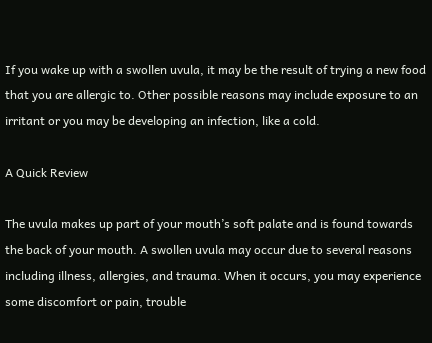If you wake up with a swollen uvula, it may be the result of trying a new food that you are allergic to. Other possible reasons may include exposure to an irritant or you may be developing an infection, like a cold.

A Quick Review

The uvula makes up part of your mouth’s soft palate and is found towards the back of your mouth. A swollen uvula may occur due to several reasons including illness, allergies, and trauma. When it occurs, you may experience some discomfort or pain, trouble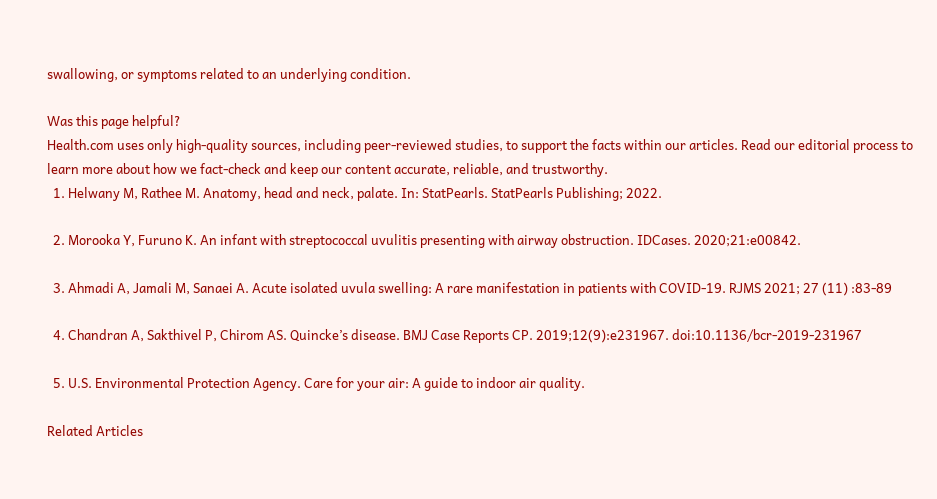swallowing, or symptoms related to an underlying condition.

Was this page helpful?
Health.com uses only high-quality sources, including peer-reviewed studies, to support the facts within our articles. Read our editorial process to learn more about how we fact-check and keep our content accurate, reliable, and trustworthy.
  1. Helwany M, Rathee M. Anatomy, head and neck, palate. In: StatPearls. StatPearls Publishing; 2022.

  2. Morooka Y, Furuno K. An infant with streptococcal uvulitis presenting with airway obstruction. IDCases. 2020;21:e00842.

  3. Ahmadi A, Jamali M, Sanaei A. Acute isolated uvula swelling: A rare manifestation in patients with COVID-19. RJMS 2021; 27 (11) :83-89

  4. Chandran A, Sakthivel P, Chirom AS. Quincke’s disease. BMJ Case Reports CP. 2019;12(9):e231967. doi:10.1136/bcr-2019-231967

  5. U.S. Environmental Protection Agency. Care for your air: A guide to indoor air quality.

Related Articles